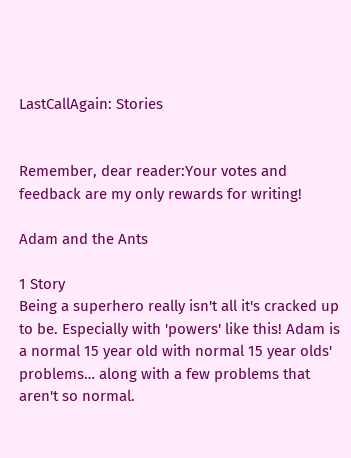LastCallAgain: Stories


Remember, dear reader:Your votes and feedback are my only rewards for writing!

Adam and the Ants

1 Story
Being a superhero really isn't all it's cracked up to be. Especially with 'powers' like this! Adam is a normal 15 year old with normal 15 year olds' problems… along with a few problems that aren't so normal.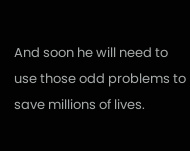And soon he will need to use those odd problems to save millions of lives.